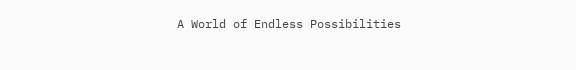A World of Endless Possibilities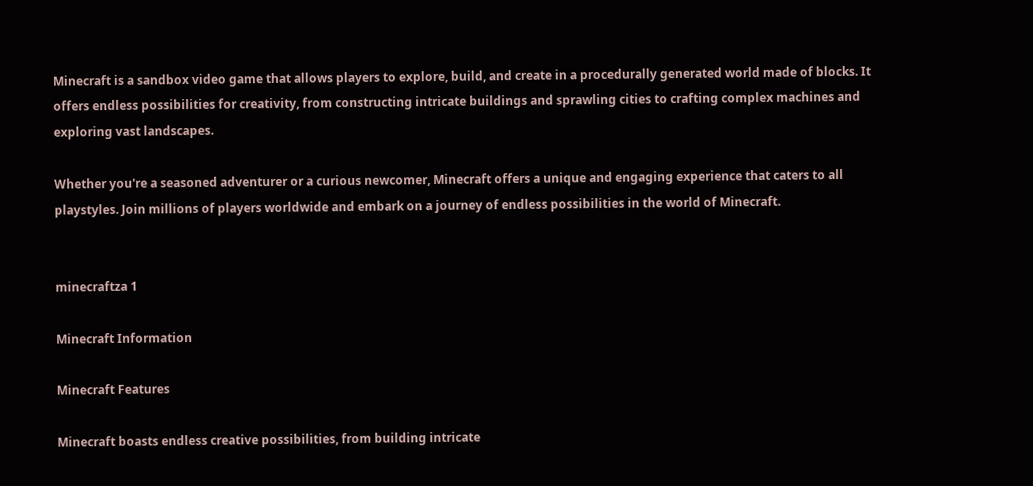Minecraft is a sandbox video game that allows players to explore, build, and create in a procedurally generated world made of blocks. It offers endless possibilities for creativity, from constructing intricate buildings and sprawling cities to crafting complex machines and exploring vast landscapes.

Whether you're a seasoned adventurer or a curious newcomer, Minecraft offers a unique and engaging experience that caters to all playstyles. Join millions of players worldwide and embark on a journey of endless possibilities in the world of Minecraft.


minecraftza 1

Minecraft Information

Minecraft Features

Minecraft boasts endless creative possibilities, from building intricate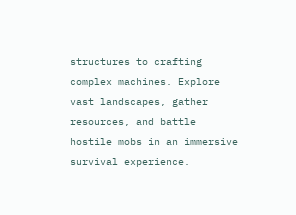structures to crafting complex machines. Explore vast landscapes, gather resources, and battle hostile mobs in an immersive survival experience.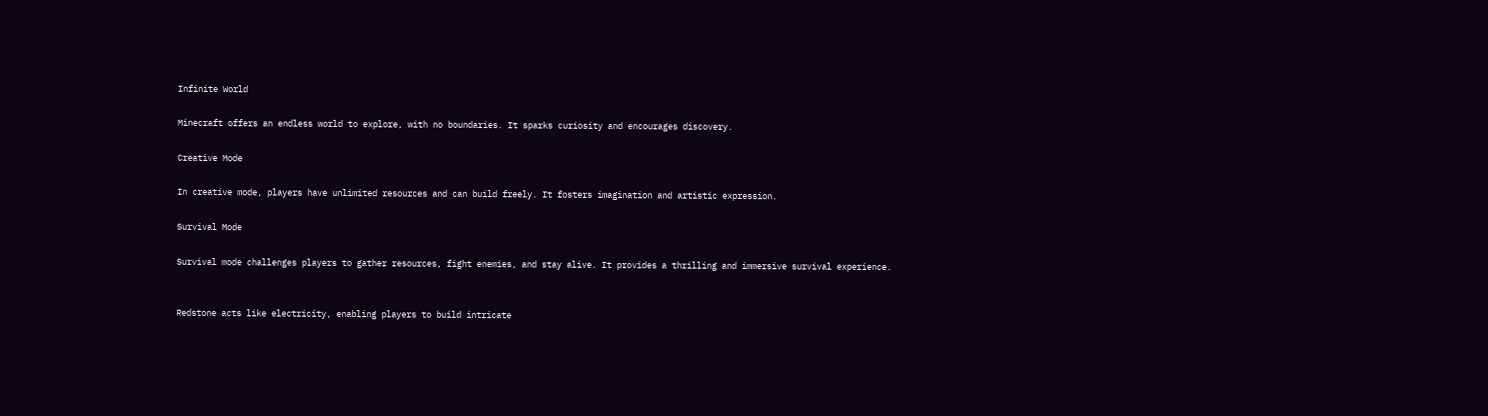Infinite World

Minecraft offers an endless world to explore, with no boundaries. It sparks curiosity and encourages discovery.

Creative Mode

In creative mode, players have unlimited resources and can build freely. It fosters imagination and artistic expression.

Survival Mode

Survival mode challenges players to gather resources, fight enemies, and stay alive. It provides a thrilling and immersive survival experience.


Redstone acts like electricity, enabling players to build intricate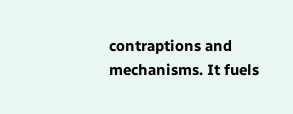contraptions and mechanisms. It fuels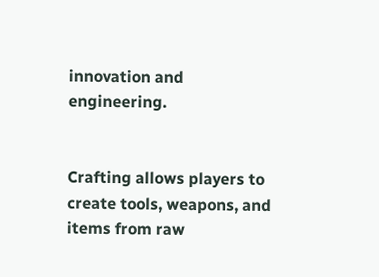innovation and engineering.


Crafting allows players to create tools, weapons, and items from raw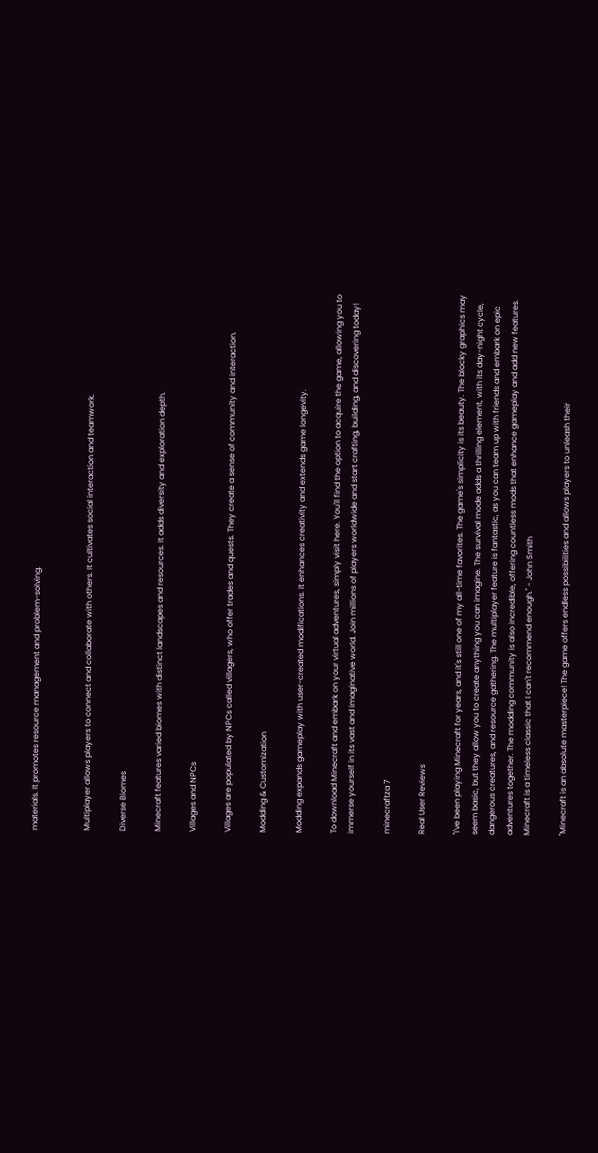materials. It promotes resource management and problem-solving.


Multiplayer allows players to connect and collaborate with others. It cultivates social interaction and teamwork.

Diverse Biomes

Minecraft features varied biomes with distinct landscapes and resources. It adds diversity and exploration depth.

Villages and NPCs

Villages are populated by NPCs called villagers, who offer trades and quests. They create a sense of community and interaction.

Modding & Customization

Modding expands gameplay with user-created modifications. It enhances creativity and extends game longevity.

To download Minecraft and embark on your virtual adventures, simply visit here. You'll find the option to acquire the game, allowing you to immerse yourself in its vast and imaginative world. Join millions of players worldwide and start crafting, building, and discovering today!

minecraftza 7

Real User Reviews

"I've been playing Minecraft for years, and it's still one of my all-time favorites. The game's simplicity is its beauty. The blocky graphics may seem basic, but they allow you to create anything you can imagine. The survival mode adds a thrilling element, with its day-night cycle, dangerous creatures, and resource gathering. The multiplayer feature is fantastic, as you can team up with friends and embark on epic adventures together. The modding community is also incredible, offering countless mods that enhance gameplay and add new features. Minecraft is a timeless classic that I can't recommend enough." - John Smith

"Minecraft is an absolute masterpiece! The game offers endless possibilities and allows players to unleash their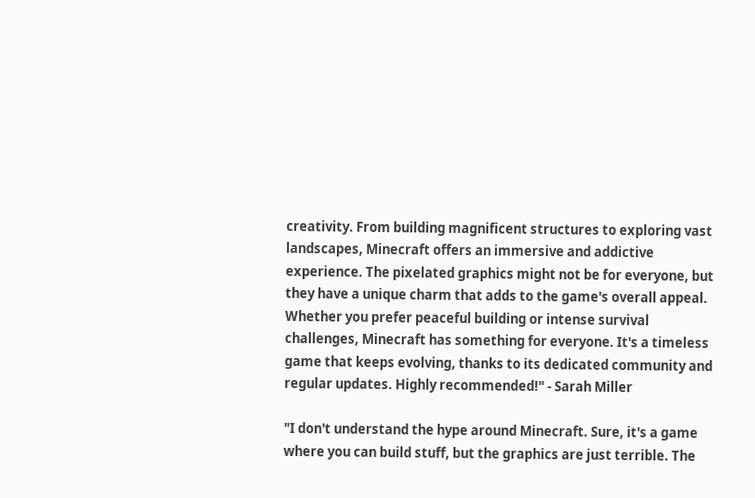creativity. From building magnificent structures to exploring vast landscapes, Minecraft offers an immersive and addictive experience. The pixelated graphics might not be for everyone, but they have a unique charm that adds to the game's overall appeal. Whether you prefer peaceful building or intense survival challenges, Minecraft has something for everyone. It's a timeless game that keeps evolving, thanks to its dedicated community and regular updates. Highly recommended!" - Sarah Miller

"I don't understand the hype around Minecraft. Sure, it's a game where you can build stuff, but the graphics are just terrible. The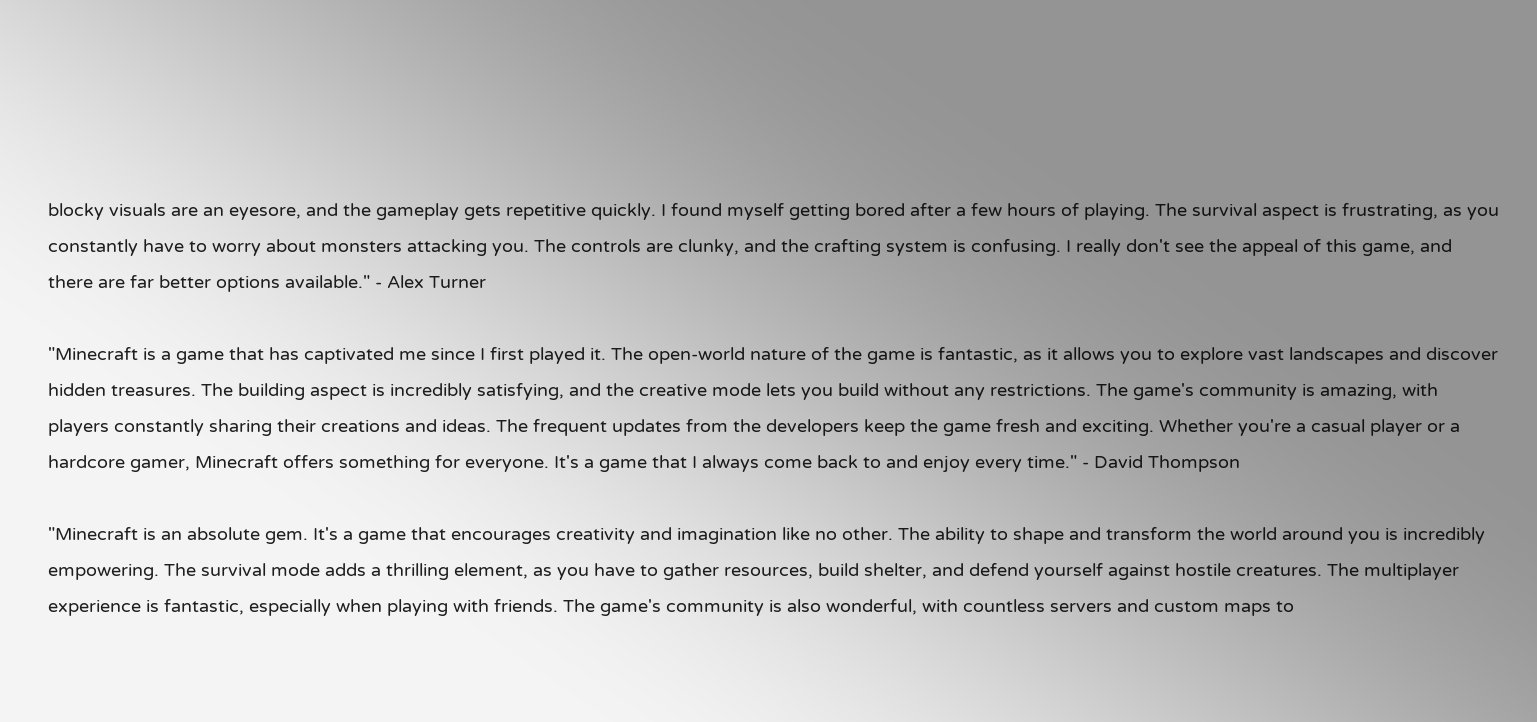blocky visuals are an eyesore, and the gameplay gets repetitive quickly. I found myself getting bored after a few hours of playing. The survival aspect is frustrating, as you constantly have to worry about monsters attacking you. The controls are clunky, and the crafting system is confusing. I really don't see the appeal of this game, and there are far better options available." - Alex Turner

"Minecraft is a game that has captivated me since I first played it. The open-world nature of the game is fantastic, as it allows you to explore vast landscapes and discover hidden treasures. The building aspect is incredibly satisfying, and the creative mode lets you build without any restrictions. The game's community is amazing, with players constantly sharing their creations and ideas. The frequent updates from the developers keep the game fresh and exciting. Whether you're a casual player or a hardcore gamer, Minecraft offers something for everyone. It's a game that I always come back to and enjoy every time." - David Thompson

"Minecraft is an absolute gem. It's a game that encourages creativity and imagination like no other. The ability to shape and transform the world around you is incredibly empowering. The survival mode adds a thrilling element, as you have to gather resources, build shelter, and defend yourself against hostile creatures. The multiplayer experience is fantastic, especially when playing with friends. The game's community is also wonderful, with countless servers and custom maps to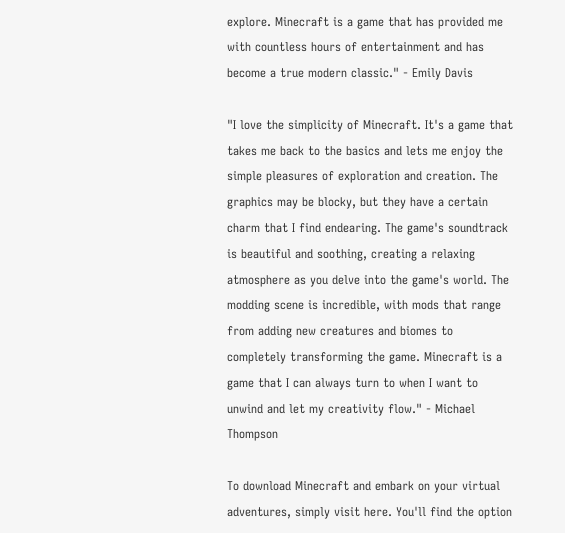explore. Minecraft is a game that has provided me with countless hours of entertainment and has become a true modern classic." - Emily Davis

"I love the simplicity of Minecraft. It's a game that takes me back to the basics and lets me enjoy the simple pleasures of exploration and creation. The graphics may be blocky, but they have a certain charm that I find endearing. The game's soundtrack is beautiful and soothing, creating a relaxing atmosphere as you delve into the game's world. The modding scene is incredible, with mods that range from adding new creatures and biomes to completely transforming the game. Minecraft is a game that I can always turn to when I want to unwind and let my creativity flow." - Michael Thompson

To download Minecraft and embark on your virtual adventures, simply visit here. You'll find the option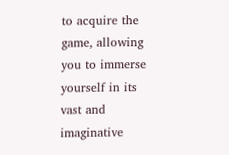to acquire the game, allowing you to immerse yourself in its vast and imaginative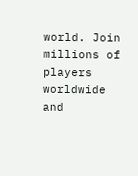world. Join millions of players worldwide and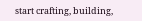start crafting, building,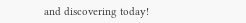and discovering today!